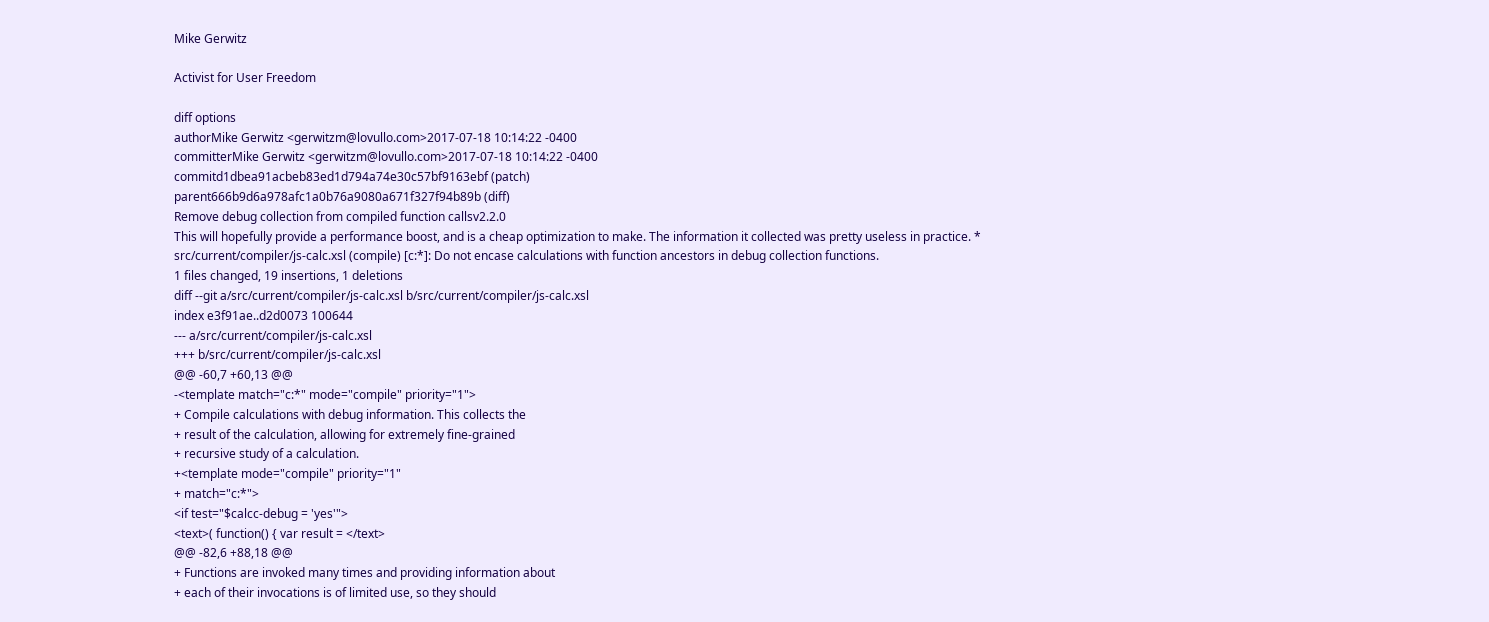Mike Gerwitz

Activist for User Freedom

diff options
authorMike Gerwitz <gerwitzm@lovullo.com>2017-07-18 10:14:22 -0400
committerMike Gerwitz <gerwitzm@lovullo.com>2017-07-18 10:14:22 -0400
commitd1dbea91acbeb83ed1d794a74e30c57bf9163ebf (patch)
parent666b9d6a978afc1a0b76a9080a671f327f94b89b (diff)
Remove debug collection from compiled function callsv2.2.0
This will hopefully provide a performance boost, and is a cheap optimization to make. The information it collected was pretty useless in practice. * src/current/compiler/js-calc.xsl (compile) [c:*]: Do not encase calculations with function ancestors in debug collection functions.
1 files changed, 19 insertions, 1 deletions
diff --git a/src/current/compiler/js-calc.xsl b/src/current/compiler/js-calc.xsl
index e3f91ae..d2d0073 100644
--- a/src/current/compiler/js-calc.xsl
+++ b/src/current/compiler/js-calc.xsl
@@ -60,7 +60,13 @@
-<template match="c:*" mode="compile" priority="1">
+ Compile calculations with debug information. This collects the
+ result of the calculation, allowing for extremely fine-grained
+ recursive study of a calculation.
+<template mode="compile" priority="1"
+ match="c:*">
<if test="$calcc-debug = 'yes'">
<text>( function() { var result = </text>
@@ -82,6 +88,18 @@
+ Functions are invoked many times and providing information about
+ each of their invocations is of limited use, so they should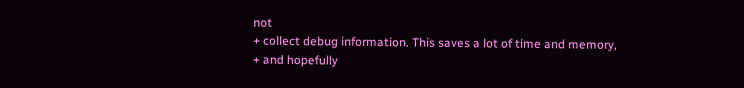not
+ collect debug information. This saves a lot of time and memory,
+ and hopefully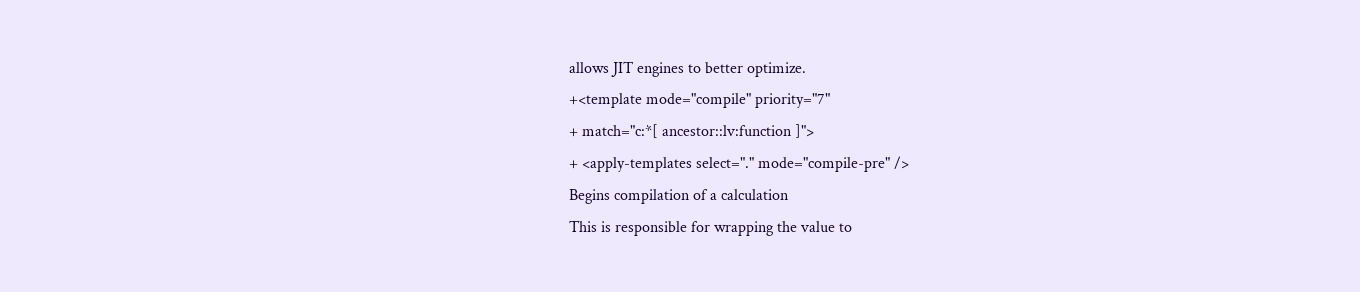allows JIT engines to better optimize.
+<template mode="compile" priority="7"
+ match="c:*[ ancestor::lv:function ]">
+ <apply-templates select="." mode="compile-pre" />
Begins compilation of a calculation
This is responsible for wrapping the value to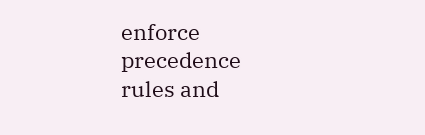enforce precedence rules and